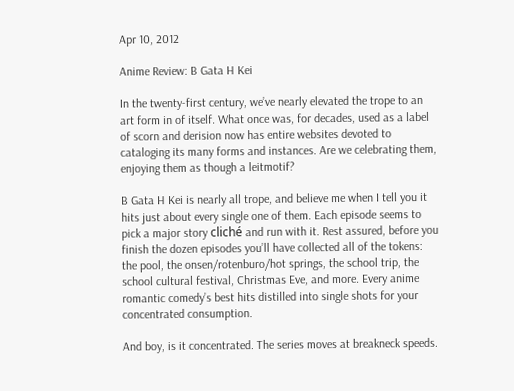Apr 10, 2012

Anime Review: B Gata H Kei

In the twenty-first century, we’ve nearly elevated the trope to an art form in of itself. What once was, for decades, used as a label of scorn and derision now has entire websites devoted to cataloging its many forms and instances. Are we celebrating them, enjoying them as though a leitmotif?

B Gata H Kei is nearly all trope, and believe me when I tell you it hits just about every single one of them. Each episode seems to pick a major story cliché and run with it. Rest assured, before you finish the dozen episodes you’ll have collected all of the tokens: the pool, the onsen/rotenburo/hot springs, the school trip, the school cultural festival, Christmas Eve, and more. Every anime romantic comedy’s best hits distilled into single shots for your concentrated consumption.

And boy, is it concentrated. The series moves at breakneck speeds.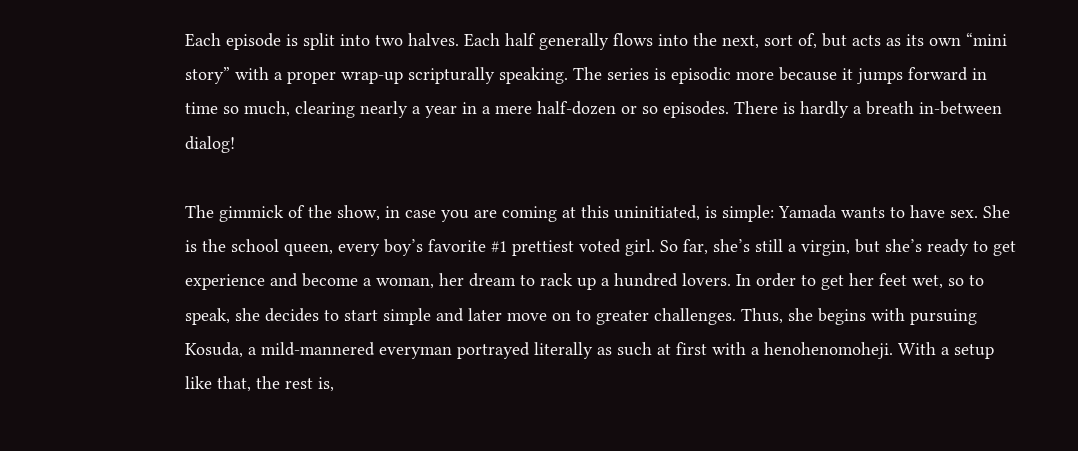Each episode is split into two halves. Each half generally flows into the next, sort of, but acts as its own “mini story” with a proper wrap-up scripturally speaking. The series is episodic more because it jumps forward in time so much, clearing nearly a year in a mere half-dozen or so episodes. There is hardly a breath in-between dialog!

The gimmick of the show, in case you are coming at this uninitiated, is simple: Yamada wants to have sex. She is the school queen, every boy’s favorite #1 prettiest voted girl. So far, she’s still a virgin, but she’s ready to get experience and become a woman, her dream to rack up a hundred lovers. In order to get her feet wet, so to speak, she decides to start simple and later move on to greater challenges. Thus, she begins with pursuing Kosuda, a mild-mannered everyman portrayed literally as such at first with a henohenomoheji. With a setup like that, the rest is,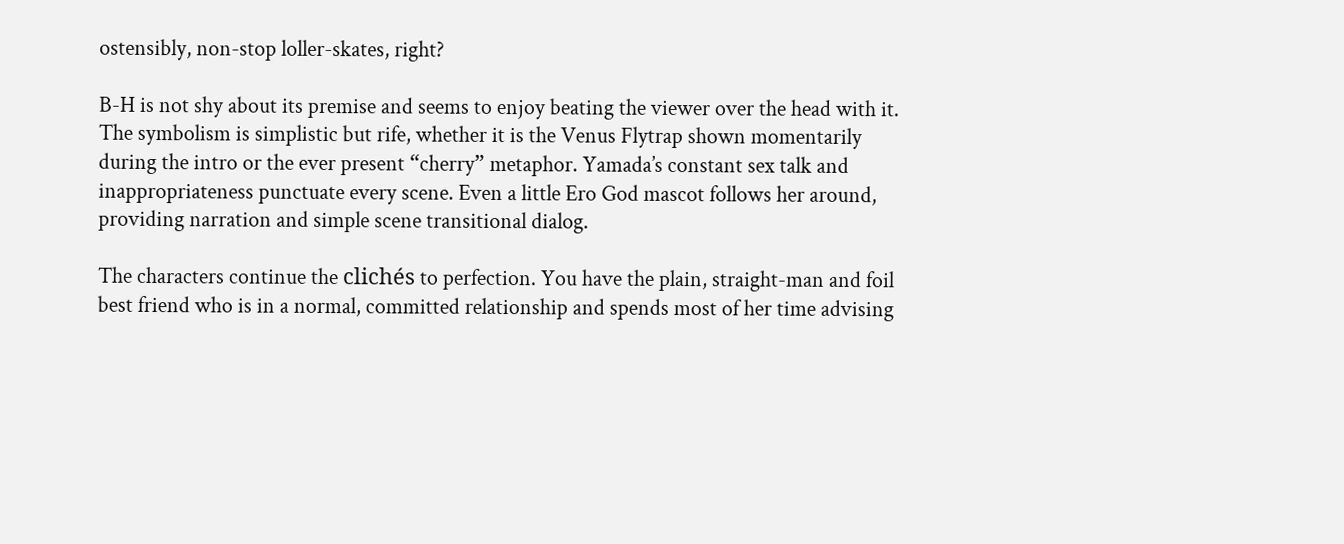ostensibly, non-stop loller-skates, right?

B-H is not shy about its premise and seems to enjoy beating the viewer over the head with it. The symbolism is simplistic but rife, whether it is the Venus Flytrap shown momentarily during the intro or the ever present “cherry” metaphor. Yamada’s constant sex talk and inappropriateness punctuate every scene. Even a little Ero God mascot follows her around, providing narration and simple scene transitional dialog.

The characters continue the clichés to perfection. You have the plain, straight-man and foil best friend who is in a normal, committed relationship and spends most of her time advising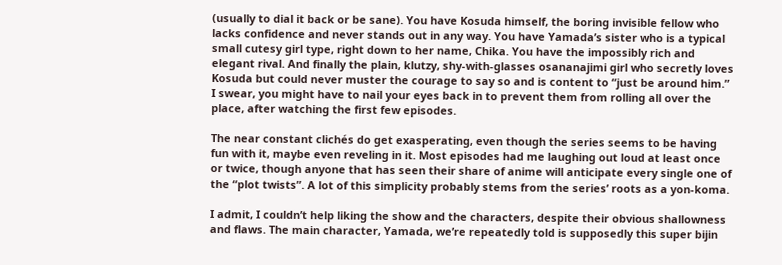(usually to dial it back or be sane). You have Kosuda himself, the boring invisible fellow who lacks confidence and never stands out in any way. You have Yamada’s sister who is a typical small cutesy girl type, right down to her name, Chika. You have the impossibly rich and elegant rival. And finally the plain, klutzy, shy-with-glasses osananajimi girl who secretly loves Kosuda but could never muster the courage to say so and is content to “just be around him.” I swear, you might have to nail your eyes back in to prevent them from rolling all over the place, after watching the first few episodes.

The near constant clichés do get exasperating, even though the series seems to be having fun with it, maybe even reveling in it. Most episodes had me laughing out loud at least once or twice, though anyone that has seen their share of anime will anticipate every single one of the “plot twists”. A lot of this simplicity probably stems from the series’ roots as a yon-koma.

I admit, I couldn’t help liking the show and the characters, despite their obvious shallowness and flaws. The main character, Yamada, we’re repeatedly told is supposedly this super bijin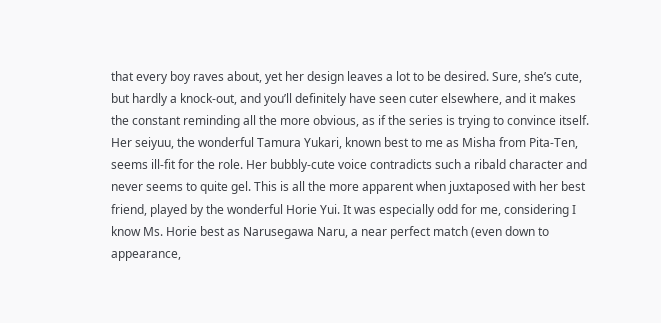that every boy raves about, yet her design leaves a lot to be desired. Sure, she’s cute, but hardly a knock-out, and you’ll definitely have seen cuter elsewhere, and it makes the constant reminding all the more obvious, as if the series is trying to convince itself. Her seiyuu, the wonderful Tamura Yukari, known best to me as Misha from Pita-Ten, seems ill-fit for the role. Her bubbly-cute voice contradicts such a ribald character and never seems to quite gel. This is all the more apparent when juxtaposed with her best friend, played by the wonderful Horie Yui. It was especially odd for me, considering I know Ms. Horie best as Narusegawa Naru, a near perfect match (even down to appearance,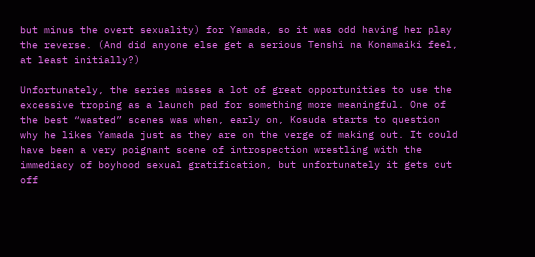but minus the overt sexuality) for Yamada, so it was odd having her play the reverse. (And did anyone else get a serious Tenshi na Konamaiki feel, at least initially?)

Unfortunately, the series misses a lot of great opportunities to use the excessive troping as a launch pad for something more meaningful. One of the best “wasted” scenes was when, early on, Kosuda starts to question why he likes Yamada just as they are on the verge of making out. It could have been a very poignant scene of introspection wrestling with the immediacy of boyhood sexual gratification, but unfortunately it gets cut off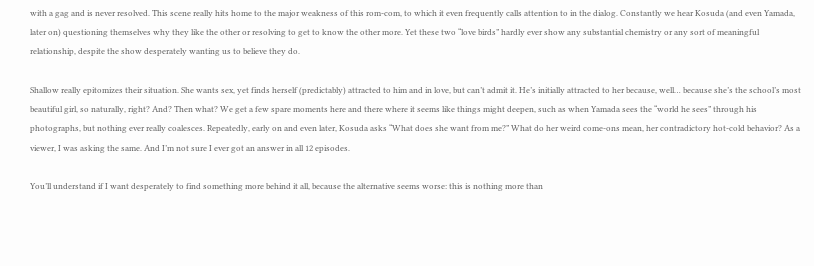with a gag and is never resolved. This scene really hits home to the major weakness of this rom-com, to which it even frequently calls attention to in the dialog. Constantly we hear Kosuda (and even Yamada, later on) questioning themselves why they like the other or resolving to get to know the other more. Yet these two “love birds” hardly ever show any substantial chemistry or any sort of meaningful relationship, despite the show desperately wanting us to believe they do.

Shallow really epitomizes their situation. She wants sex, yet finds herself (predictably) attracted to him and in love, but can’t admit it. He’s initially attracted to her because, well… because she’s the school’s most beautiful girl, so naturally, right? And? Then what? We get a few spare moments here and there where it seems like things might deepen, such as when Yamada sees the “world he sees” through his photographs, but nothing ever really coalesces. Repeatedly, early on and even later, Kosuda asks “What does she want from me?” What do her weird come-ons mean, her contradictory hot-cold behavior? As a viewer, I was asking the same. And I’m not sure I ever got an answer in all 12 episodes.

You’ll understand if I want desperately to find something more behind it all, because the alternative seems worse: this is nothing more than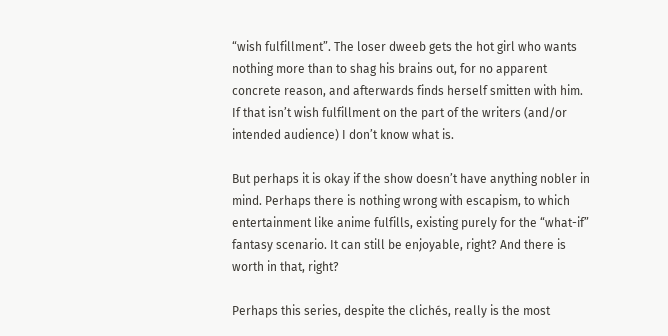“wish fulfillment”. The loser dweeb gets the hot girl who wants nothing more than to shag his brains out, for no apparent concrete reason, and afterwards finds herself smitten with him. If that isn’t wish fulfillment on the part of the writers (and/or intended audience) I don’t know what is.

But perhaps it is okay if the show doesn’t have anything nobler in mind. Perhaps there is nothing wrong with escapism, to which entertainment like anime fulfills, existing purely for the “what-if” fantasy scenario. It can still be enjoyable, right? And there is worth in that, right?

Perhaps this series, despite the clichés, really is the most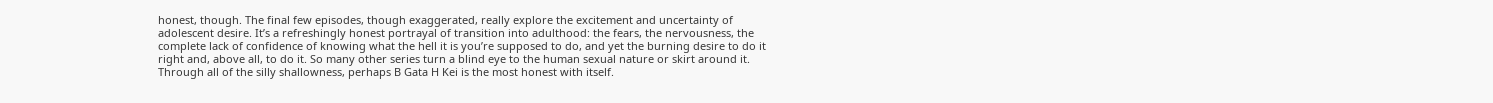honest, though. The final few episodes, though exaggerated, really explore the excitement and uncertainty of adolescent desire. It’s a refreshingly honest portrayal of transition into adulthood: the fears, the nervousness, the complete lack of confidence of knowing what the hell it is you’re supposed to do, and yet the burning desire to do it right and, above all, to do it. So many other series turn a blind eye to the human sexual nature or skirt around it. Through all of the silly shallowness, perhaps B Gata H Kei is the most honest with itself.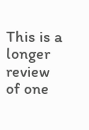This is a longer review of one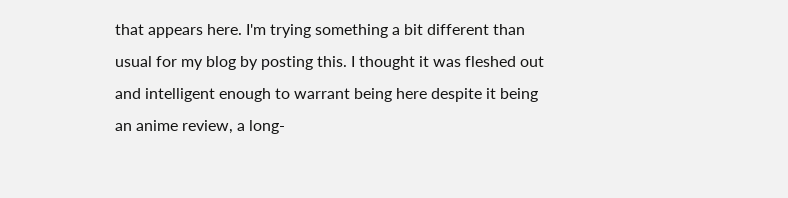that appears here. I'm trying something a bit different than usual for my blog by posting this. I thought it was fleshed out and intelligent enough to warrant being here despite it being an anime review, a long-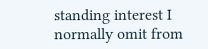standing interest I normally omit from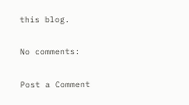this blog.

No comments:

Post a Comment